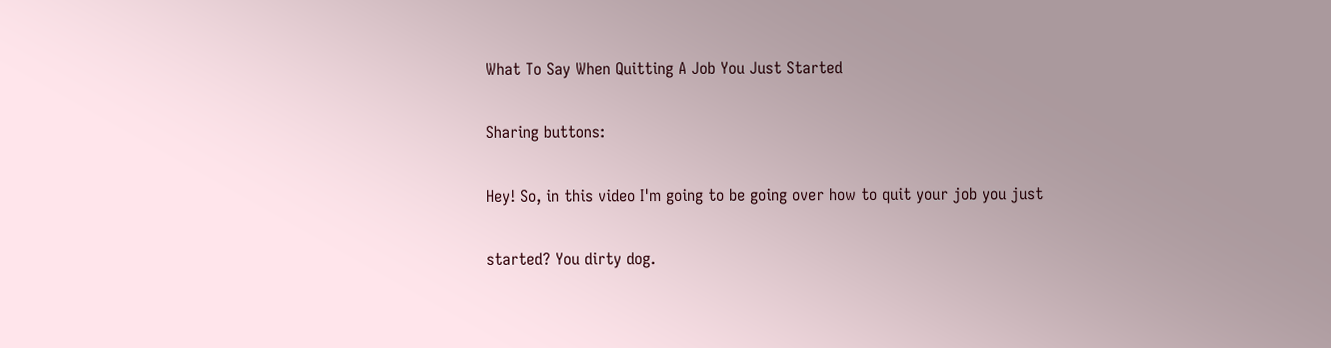What To Say When Quitting A Job You Just Started

Sharing buttons:

Hey! So, in this video I'm going to be going over how to quit your job you just

started? You dirty dog.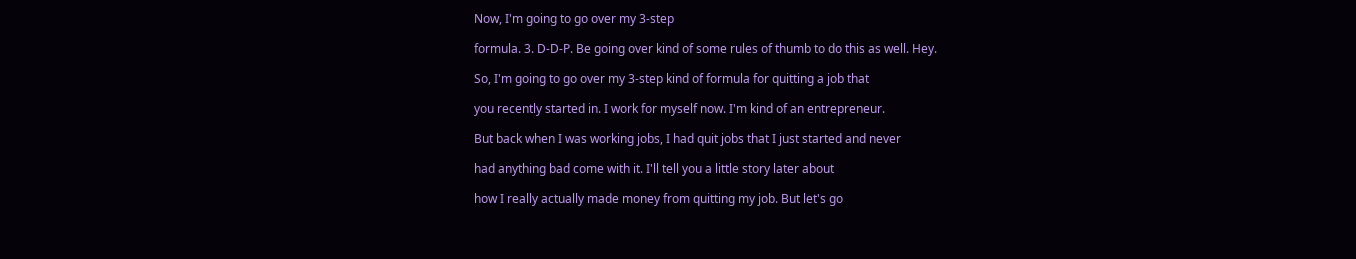Now, I'm going to go over my 3-step

formula. 3. D-D-P. Be going over kind of some rules of thumb to do this as well. Hey.

So, I'm going to go over my 3-step kind of formula for quitting a job that

you recently started in. I work for myself now. I'm kind of an entrepreneur.

But back when I was working jobs, I had quit jobs that I just started and never

had anything bad come with it. I'll tell you a little story later about

how I really actually made money from quitting my job. But let's go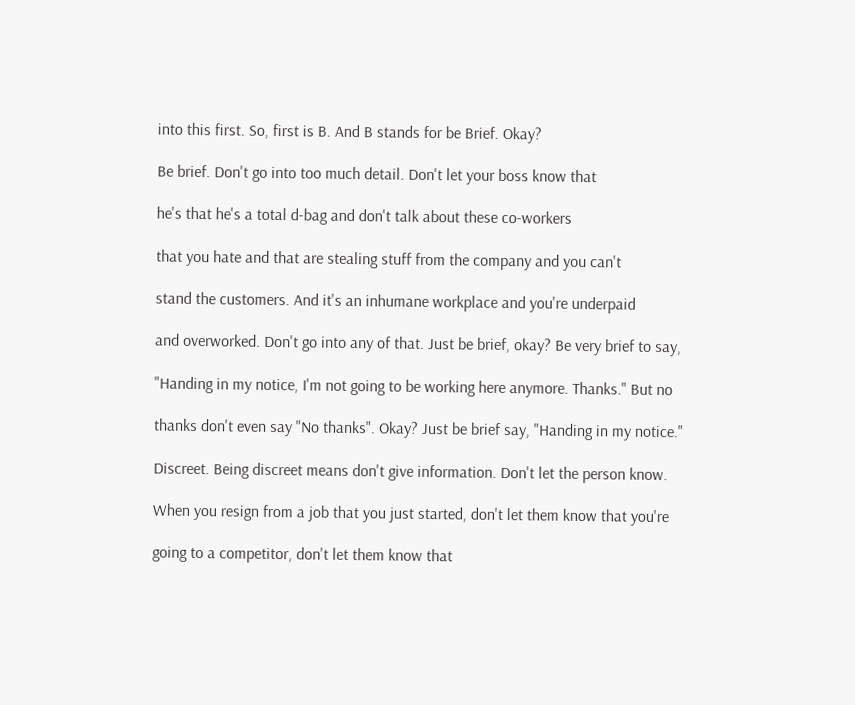into this first. So, first is B. And B stands for be Brief. Okay?

Be brief. Don't go into too much detail. Don't let your boss know that

he's that he's a total d-bag and don't talk about these co-workers

that you hate and that are stealing stuff from the company and you can't

stand the customers. And it's an inhumane workplace and you're underpaid

and overworked. Don't go into any of that. Just be brief, okay? Be very brief to say,

"Handing in my notice, I'm not going to be working here anymore. Thanks." But no

thanks don't even say "No thanks". Okay? Just be brief say, "Handing in my notice."

Discreet. Being discreet means don't give information. Don't let the person know.

When you resign from a job that you just started, don't let them know that you're

going to a competitor, don't let them know that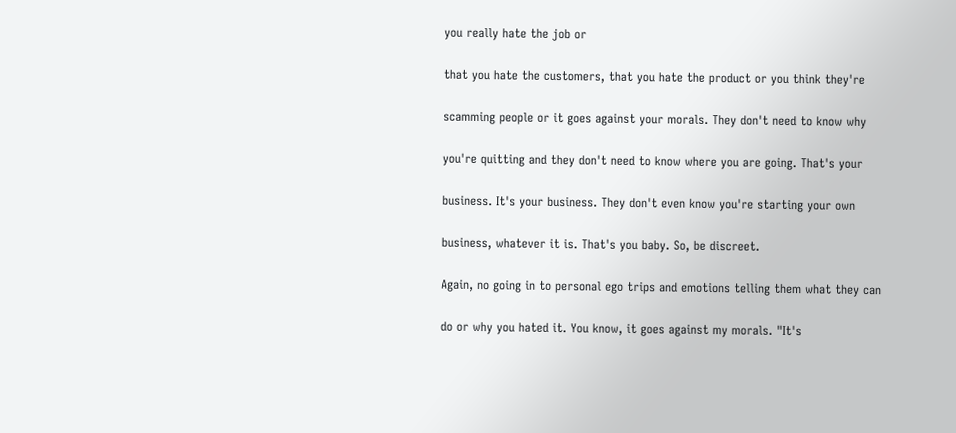you really hate the job or

that you hate the customers, that you hate the product or you think they're

scamming people or it goes against your morals. They don't need to know why

you're quitting and they don't need to know where you are going. That's your

business. It's your business. They don't even know you're starting your own

business, whatever it is. That's you baby. So, be discreet.

Again, no going in to personal ego trips and emotions telling them what they can

do or why you hated it. You know, it goes against my morals. "It's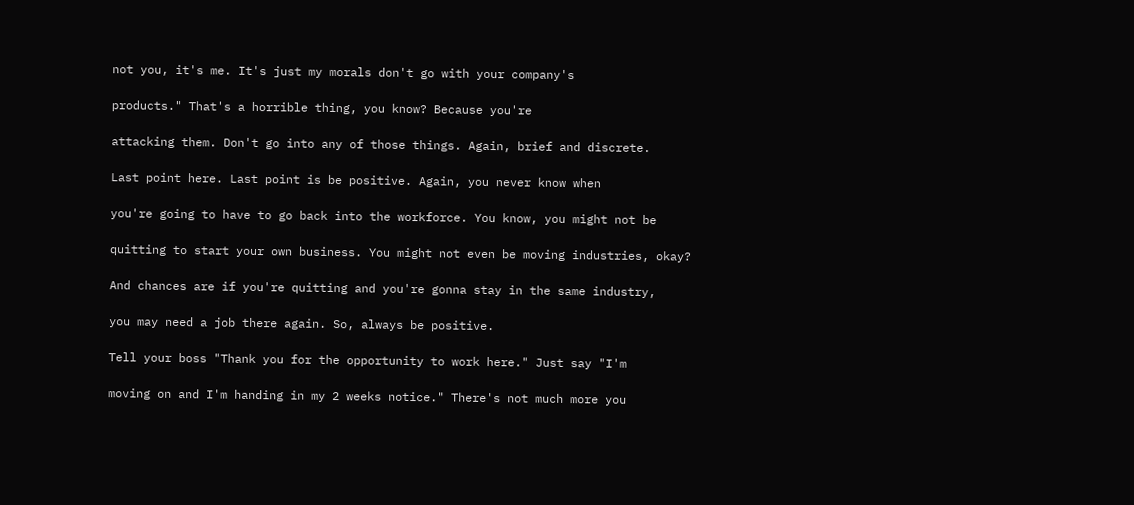not you, it's me. It's just my morals don't go with your company's

products." That's a horrible thing, you know? Because you're

attacking them. Don't go into any of those things. Again, brief and discrete.

Last point here. Last point is be positive. Again, you never know when

you're going to have to go back into the workforce. You know, you might not be

quitting to start your own business. You might not even be moving industries, okay?

And chances are if you're quitting and you're gonna stay in the same industry,

you may need a job there again. So, always be positive.

Tell your boss "Thank you for the opportunity to work here." Just say "I'm

moving on and I'm handing in my 2 weeks notice." There's not much more you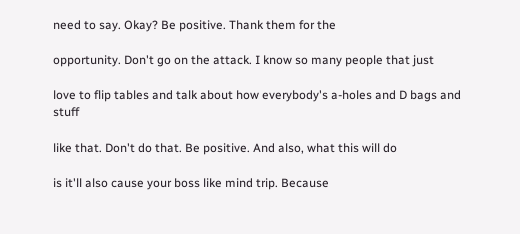need to say. Okay? Be positive. Thank them for the

opportunity. Don't go on the attack. I know so many people that just

love to flip tables and talk about how everybody's a-holes and D bags and stuff

like that. Don't do that. Be positive. And also, what this will do

is it'll also cause your boss like mind trip. Because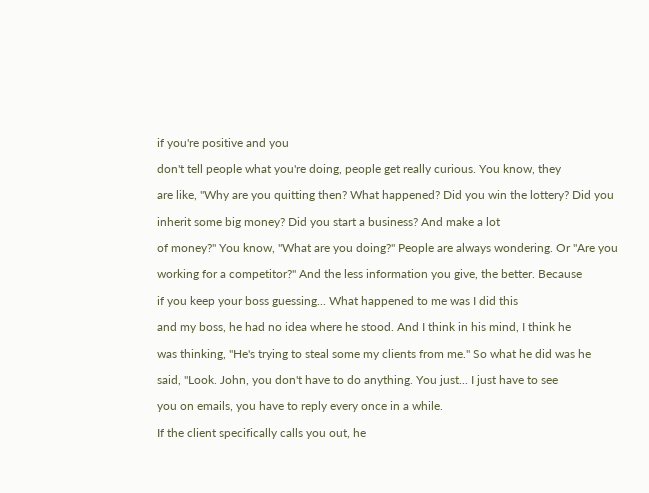if you're positive and you

don't tell people what you're doing, people get really curious. You know, they

are like, "Why are you quitting then? What happened? Did you win the lottery? Did you

inherit some big money? Did you start a business? And make a lot

of money?" You know, "What are you doing?" People are always wondering. Or "Are you

working for a competitor?" And the less information you give, the better. Because

if you keep your boss guessing... What happened to me was I did this

and my boss, he had no idea where he stood. And I think in his mind, I think he

was thinking, "He's trying to steal some my clients from me." So what he did was he

said, "Look. John, you don't have to do anything. You just... I just have to see

you on emails, you have to reply every once in a while.

If the client specifically calls you out, he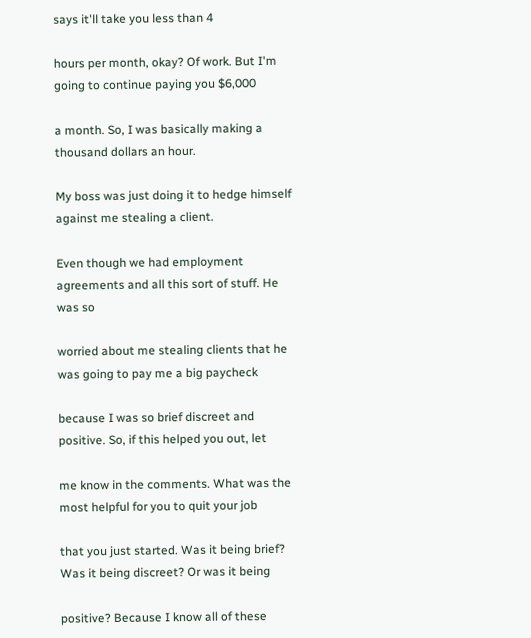says it'll take you less than 4

hours per month, okay? Of work. But I'm going to continue paying you $6,000

a month. So, I was basically making a thousand dollars an hour.

My boss was just doing it to hedge himself against me stealing a client.

Even though we had employment agreements and all this sort of stuff. He was so

worried about me stealing clients that he was going to pay me a big paycheck

because I was so brief discreet and positive. So, if this helped you out, let

me know in the comments. What was the most helpful for you to quit your job

that you just started. Was it being brief? Was it being discreet? Or was it being

positive? Because I know all of these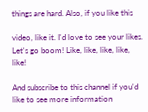things are hard. Also, if you like this

video, like it. I'd love to see your likes. Let's go boom! Like, like, like, like, like!

And subscribe to this channel if you'd like to see more information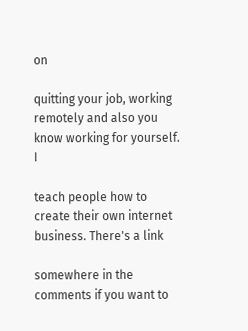on

quitting your job, working remotely and also you know working for yourself. I

teach people how to create their own internet business. There's a link

somewhere in the comments if you want to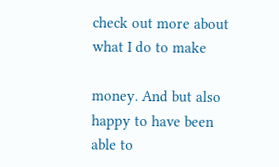check out more about what I do to make

money. And but also happy to have been able to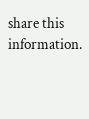share this information.